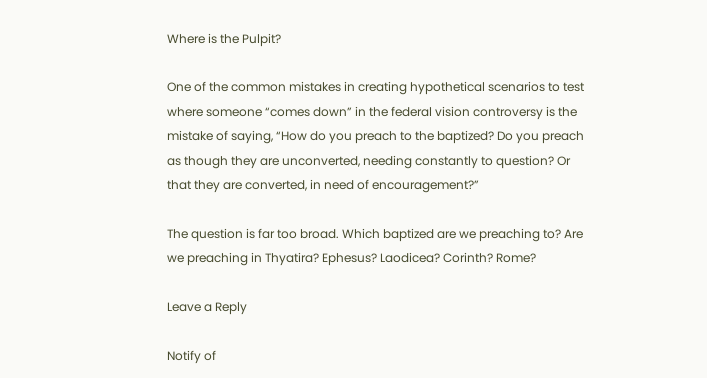Where is the Pulpit?

One of the common mistakes in creating hypothetical scenarios to test where someone “comes down” in the federal vision controversy is the mistake of saying, “How do you preach to the baptized? Do you preach as though they are unconverted, needing constantly to question? Or that they are converted, in need of encouragement?”

The question is far too broad. Which baptized are we preaching to? Are we preaching in Thyatira? Ephesus? Laodicea? Corinth? Rome?

Leave a Reply

Notify of